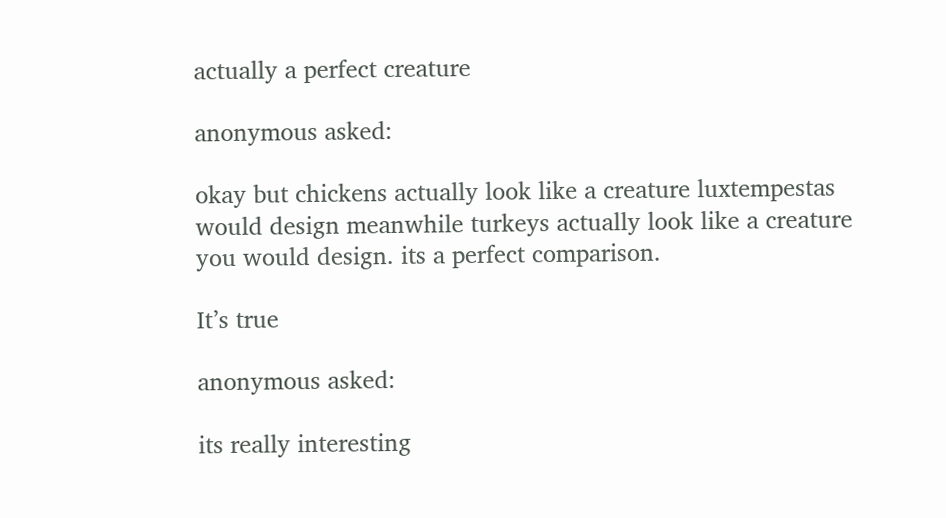actually a perfect creature

anonymous asked:

okay but chickens actually look like a creature luxtempestas would design meanwhile turkeys actually look like a creature you would design. its a perfect comparison.

It’s true

anonymous asked:

its really interesting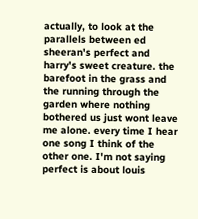actually, to look at the parallels between ed sheeran's perfect and harry's sweet creature. the barefoot in the grass and the running through the garden where nothing bothered us just wont leave me alone. every time I hear one song I think of the other one. I'm not saying perfect is about louis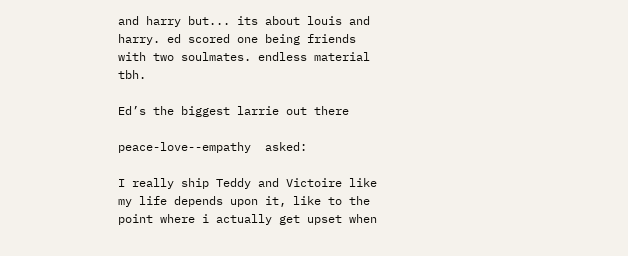and harry but... its about louis and harry. ed scored one being friends with two soulmates. endless material tbh.

Ed’s the biggest larrie out there

peace-love--empathy  asked:

I really ship Teddy and Victoire like my life depends upon it, like to the point where i actually get upset when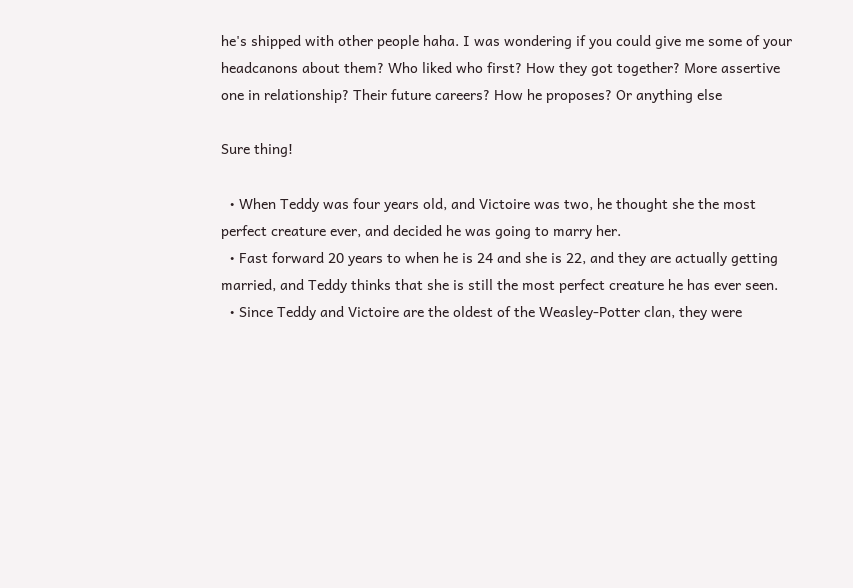he's shipped with other people haha. I was wondering if you could give me some of your headcanons about them? Who liked who first? How they got together? More assertive one in relationship? Their future careers? How he proposes? Or anything else

Sure thing!

  • When Teddy was four years old, and Victoire was two, he thought she the most perfect creature ever, and decided he was going to marry her.
  • Fast forward 20 years to when he is 24 and she is 22, and they are actually getting married, and Teddy thinks that she is still the most perfect creature he has ever seen.
  • Since Teddy and Victoire are the oldest of the Weasley-Potter clan, they were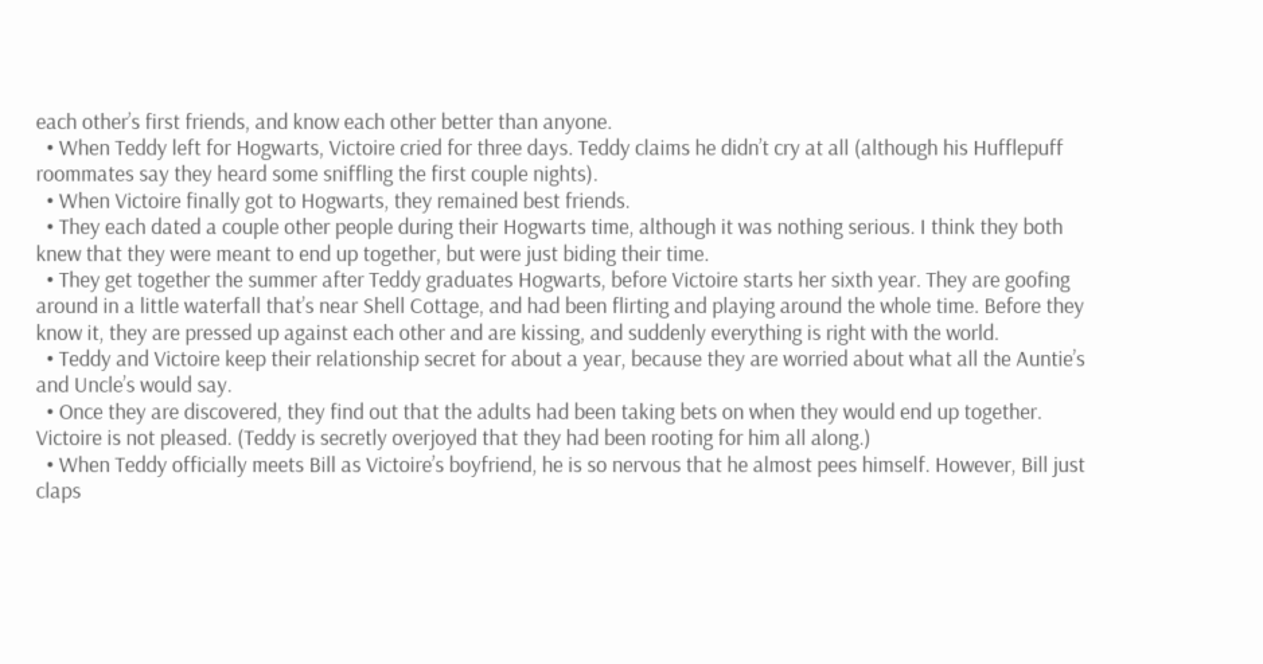each other’s first friends, and know each other better than anyone.
  • When Teddy left for Hogwarts, Victoire cried for three days. Teddy claims he didn’t cry at all (although his Hufflepuff roommates say they heard some sniffling the first couple nights).
  • When Victoire finally got to Hogwarts, they remained best friends.
  • They each dated a couple other people during their Hogwarts time, although it was nothing serious. I think they both knew that they were meant to end up together, but were just biding their time.
  • They get together the summer after Teddy graduates Hogwarts, before Victoire starts her sixth year. They are goofing around in a little waterfall that’s near Shell Cottage, and had been flirting and playing around the whole time. Before they know it, they are pressed up against each other and are kissing, and suddenly everything is right with the world.
  • Teddy and Victoire keep their relationship secret for about a year, because they are worried about what all the Auntie’s and Uncle’s would say.
  • Once they are discovered, they find out that the adults had been taking bets on when they would end up together. Victoire is not pleased. (Teddy is secretly overjoyed that they had been rooting for him all along.)
  • When Teddy officially meets Bill as Victoire’s boyfriend, he is so nervous that he almost pees himself. However, Bill just claps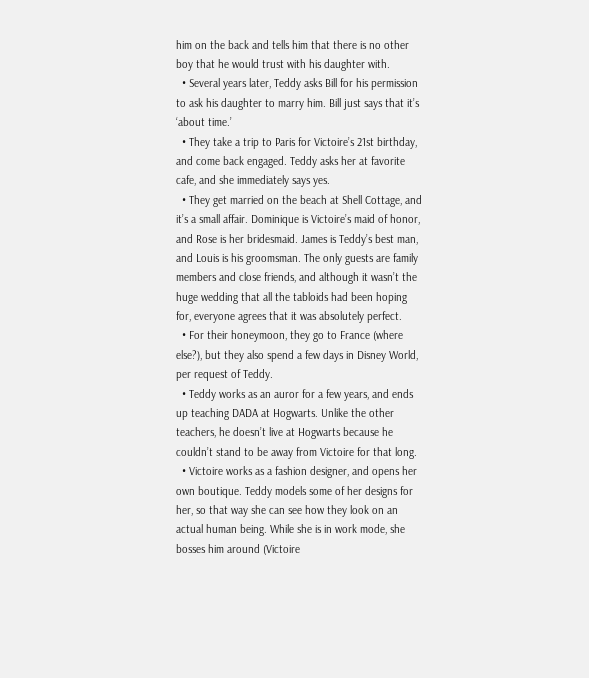him on the back and tells him that there is no other boy that he would trust with his daughter with.
  • Several years later, Teddy asks Bill for his permission to ask his daughter to marry him. Bill just says that it’s ‘about time.’
  • They take a trip to Paris for Victoire’s 21st birthday, and come back engaged. Teddy asks her at favorite cafe, and she immediately says yes.
  • They get married on the beach at Shell Cottage, and it’s a small affair. Dominique is Victoire’s maid of honor, and Rose is her bridesmaid. James is Teddy’s best man, and Louis is his groomsman. The only guests are family members and close friends, and although it wasn’t the huge wedding that all the tabloids had been hoping for, everyone agrees that it was absolutely perfect.
  • For their honeymoon, they go to France (where else?), but they also spend a few days in Disney World, per request of Teddy.
  • Teddy works as an auror for a few years, and ends up teaching DADA at Hogwarts. Unlike the other teachers, he doesn’t live at Hogwarts because he couldn’t stand to be away from Victoire for that long.
  • Victoire works as a fashion designer, and opens her own boutique. Teddy models some of her designs for her, so that way she can see how they look on an actual human being. While she is in work mode, she bosses him around (Victoire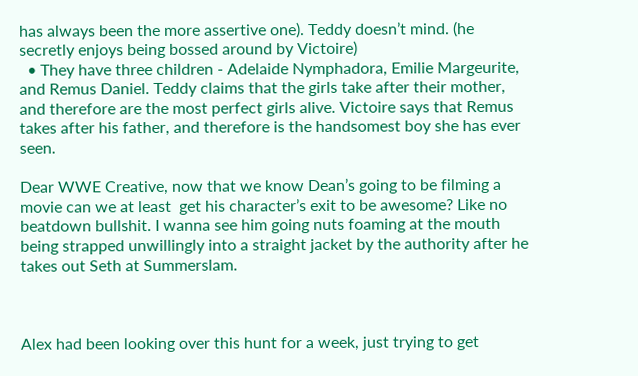has always been the more assertive one). Teddy doesn’t mind. (he secretly enjoys being bossed around by Victoire)
  • They have three children - Adelaide Nymphadora, Emilie Margeurite, and Remus Daniel. Teddy claims that the girls take after their mother, and therefore are the most perfect girls alive. Victoire says that Remus takes after his father, and therefore is the handsomest boy she has ever seen.

Dear WWE Creative, now that we know Dean’s going to be filming a movie can we at least  get his character’s exit to be awesome? Like no beatdown bullshit. I wanna see him going nuts foaming at the mouth being strapped unwillingly into a straight jacket by the authority after he takes out Seth at Summerslam.



Alex had been looking over this hunt for a week, just trying to get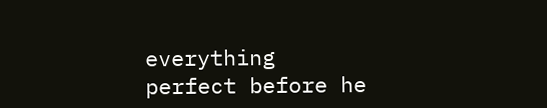everything perfect before he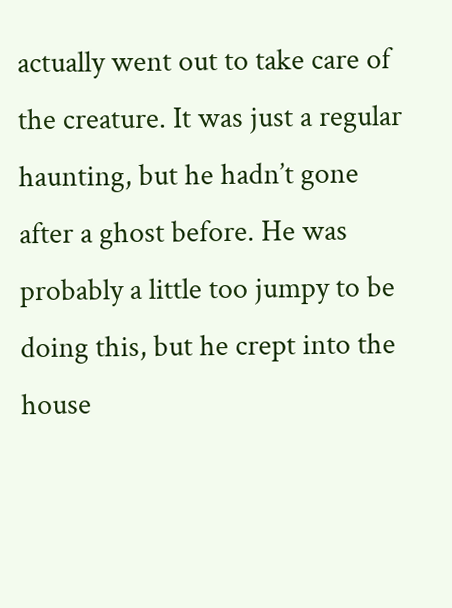actually went out to take care of the creature. It was just a regular haunting, but he hadn’t gone after a ghost before. He was probably a little too jumpy to be doing this, but he crept into the house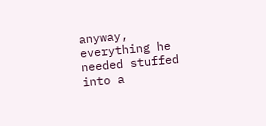anyway, everything he needed stuffed into a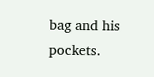bag and his pockets.